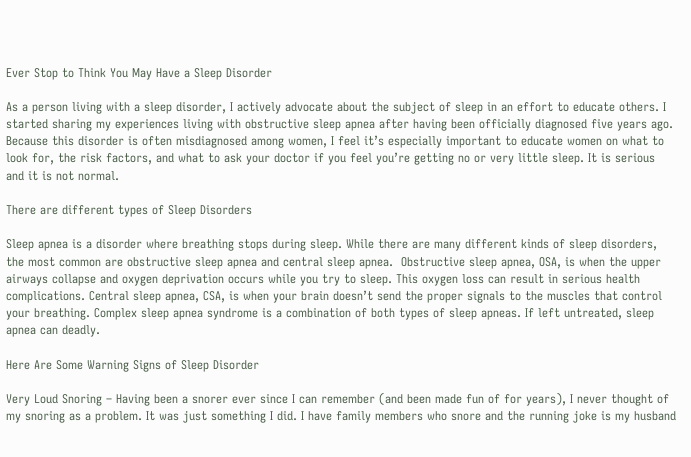Ever Stop to Think You May Have a Sleep Disorder

As a person living with a sleep disorder, I actively advocate about the subject of sleep in an effort to educate others. I started sharing my experiences living with obstructive sleep apnea after having been officially diagnosed five years ago.  Because this disorder is often misdiagnosed among women, I feel it’s especially important to educate women on what to look for, the risk factors, and what to ask your doctor if you feel you’re getting no or very little sleep. It is serious and it is not normal.

There are different types of Sleep Disorders

Sleep apnea is a disorder where breathing stops during sleep. While there are many different kinds of sleep disorders, the most common are obstructive sleep apnea and central sleep apnea.  Obstructive sleep apnea, OSA, is when the upper airways collapse and oxygen deprivation occurs while you try to sleep. This oxygen loss can result in serious health complications. Central sleep apnea, CSA, is when your brain doesn’t send the proper signals to the muscles that control your breathing. Complex sleep apnea syndrome is a combination of both types of sleep apneas. If left untreated, sleep apnea can deadly.

Here Are Some Warning Signs of Sleep Disorder

Very Loud Snoring – Having been a snorer ever since I can remember (and been made fun of for years), I never thought of my snoring as a problem. It was just something I did. I have family members who snore and the running joke is my husband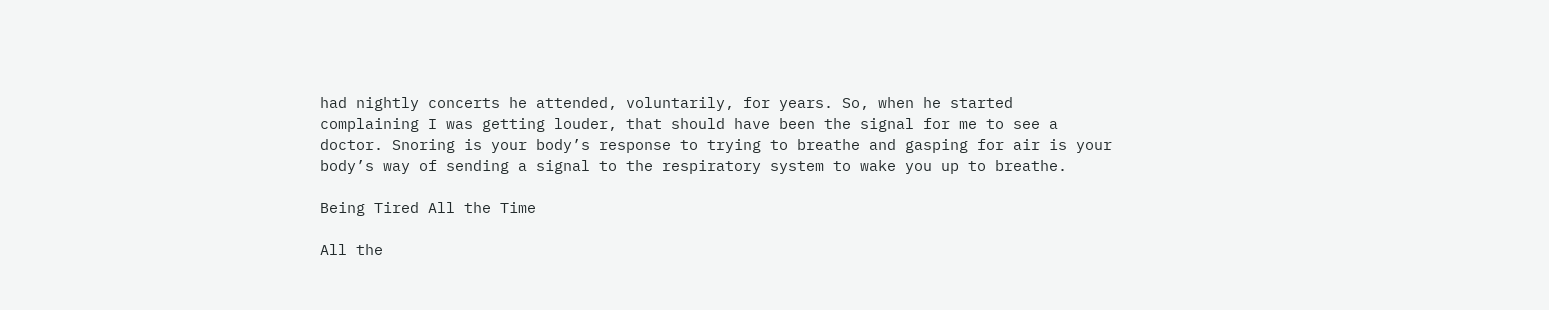had nightly concerts he attended, voluntarily, for years. So, when he started complaining I was getting louder, that should have been the signal for me to see a doctor. Snoring is your body’s response to trying to breathe and gasping for air is your body’s way of sending a signal to the respiratory system to wake you up to breathe.

Being Tired All the Time

All the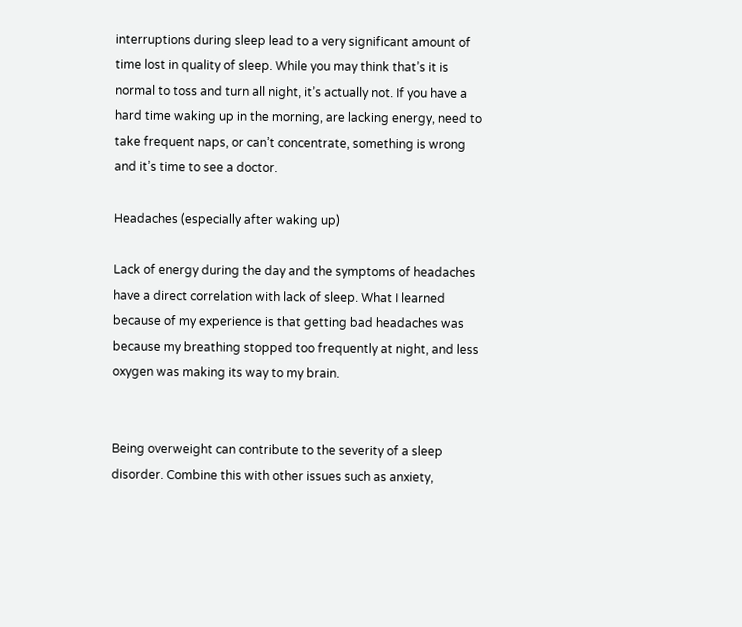interruptions during sleep lead to a very significant amount of time lost in quality of sleep. While you may think that’s it is normal to toss and turn all night, it’s actually not. If you have a hard time waking up in the morning, are lacking energy, need to take frequent naps, or can’t concentrate, something is wrong and it’s time to see a doctor.

Headaches (especially after waking up)

Lack of energy during the day and the symptoms of headaches have a direct correlation with lack of sleep. What I learned because of my experience is that getting bad headaches was because my breathing stopped too frequently at night, and less oxygen was making its way to my brain.


Being overweight can contribute to the severity of a sleep disorder. Combine this with other issues such as anxiety,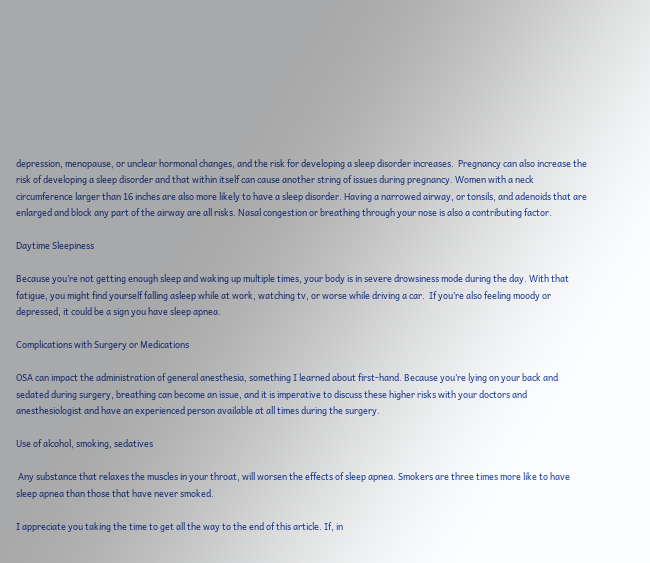depression, menopause, or unclear hormonal changes, and the risk for developing a sleep disorder increases.  Pregnancy can also increase the risk of developing a sleep disorder and that within itself can cause another string of issues during pregnancy. Women with a neck circumference larger than 16 inches are also more likely to have a sleep disorder. Having a narrowed airway, or tonsils, and adenoids that are enlarged and block any part of the airway are all risks. Nasal congestion or breathing through your nose is also a contributing factor.

Daytime Sleepiness

Because you’re not getting enough sleep and waking up multiple times, your body is in severe drowsiness mode during the day. With that fatigue, you might find yourself falling asleep while at work, watching tv, or worse while driving a car.  If you’re also feeling moody or depressed, it could be a sign you have sleep apnea.

Complications with Surgery or Medications

OSA can impact the administration of general anesthesia, something I learned about first-hand. Because you’re lying on your back and sedated during surgery, breathing can become an issue, and it is imperative to discuss these higher risks with your doctors and anesthesiologist and have an experienced person available at all times during the surgery.

Use of alcohol, smoking, sedatives

 Any substance that relaxes the muscles in your throat, will worsen the effects of sleep apnea. Smokers are three times more like to have sleep apnea than those that have never smoked.

I appreciate you taking the time to get all the way to the end of this article. If, in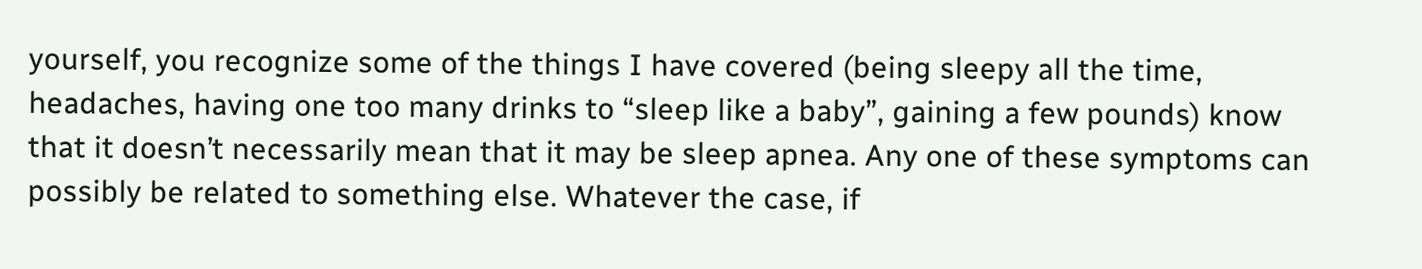yourself, you recognize some of the things I have covered (being sleepy all the time, headaches, having one too many drinks to “sleep like a baby”, gaining a few pounds) know that it doesn’t necessarily mean that it may be sleep apnea. Any one of these symptoms can possibly be related to something else. Whatever the case, if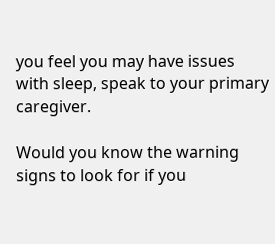you feel you may have issues with sleep, speak to your primary caregiver.

Would you know the warning signs to look for if you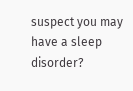suspect you may have a sleep disorder?